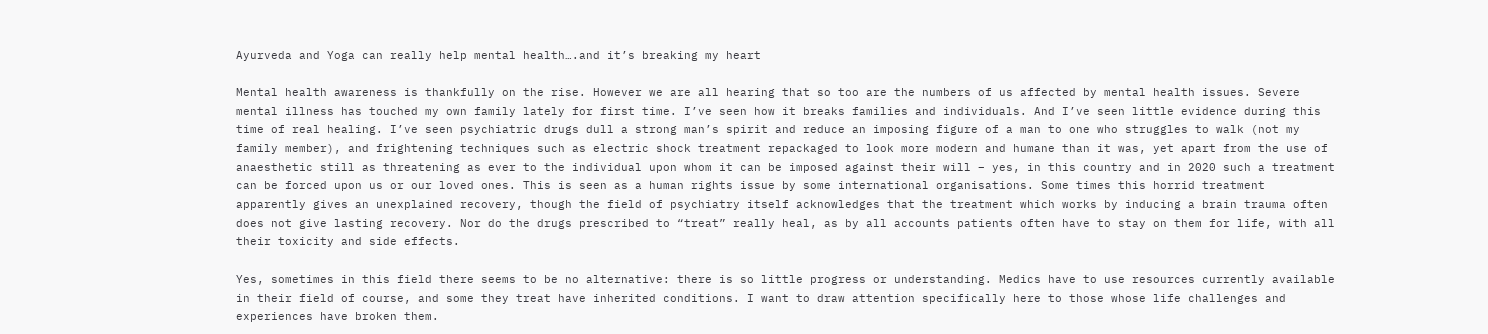Ayurveda and Yoga can really help mental health….and it’s breaking my heart

Mental health awareness is thankfully on the rise. However we are all hearing that so too are the numbers of us affected by mental health issues. Severe mental illness has touched my own family lately for first time. I’ve seen how it breaks families and individuals. And I’ve seen little evidence during this time of real healing. I’ve seen psychiatric drugs dull a strong man’s spirit and reduce an imposing figure of a man to one who struggles to walk (not my family member), and frightening techniques such as electric shock treatment repackaged to look more modern and humane than it was, yet apart from the use of anaesthetic still as threatening as ever to the individual upon whom it can be imposed against their will – yes, in this country and in 2020 such a treatment can be forced upon us or our loved ones. This is seen as a human rights issue by some international organisations. Some times this horrid treatment apparently gives an unexplained recovery, though the field of psychiatry itself acknowledges that the treatment which works by inducing a brain trauma often does not give lasting recovery. Nor do the drugs prescribed to “treat” really heal, as by all accounts patients often have to stay on them for life, with all their toxicity and side effects.

Yes, sometimes in this field there seems to be no alternative: there is so little progress or understanding. Medics have to use resources currently available in their field of course, and some they treat have inherited conditions. I want to draw attention specifically here to those whose life challenges and experiences have broken them.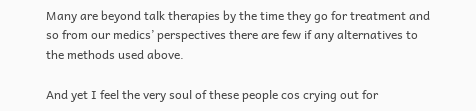Many are beyond talk therapies by the time they go for treatment and so from our medics’ perspectives there are few if any alternatives to the methods used above.

And yet I feel the very soul of these people cos crying out for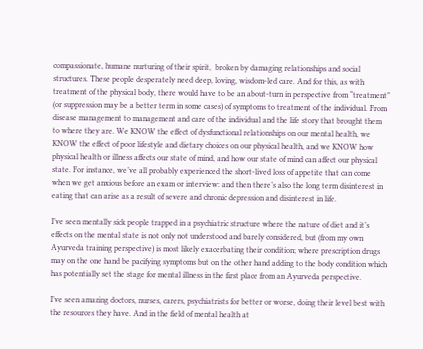compassionate, humane nurturing of their spirit,  broken by damaging relationships and social structures. These people desperately need deep, loving, wisdom-led care. And for this, as with treatment of the physical body, there would have to be an about-turn in perspective from “treatment” (or suppression may be a better term in some cases) of symptoms to treatment of the individual. From disease management to management and care of the individual and the life story that brought them to where they are. We KNOW the effect of dysfunctional relationships on our mental health, we KNOW the effect of poor lifestyle and dietary choices on our physical health, and we KNOW how physical health or illness affects our state of mind, and how our state of mind can affect our physical state. For instance, we’ve all probably experienced the short-lived loss of appetite that can come when we get anxious before an exam or interview: and then there’s also the long term disinterest in eating that can arise as a result of severe and chronic depression and disinterest in life.

I’ve seen mentally sick people trapped in a psychiatric structure where the nature of diet and it’s effects on the mental state is not only not understood and barely considered, but (from my own Ayurveda training perspective) is most likely exacerbating their condition; where prescription drugs may on the one hand be pacifying symptoms but on the other hand adding to the body condition which has potentially set the stage for mental illness in the first place from an Ayurveda perspective.

I’ve seen amazing doctors, nurses, carers, psychiatrists for better or worse, doing their level best with the resources they have. And in the field of mental health at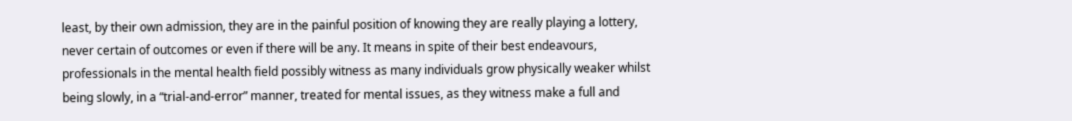least, by their own admission, they are in the painful position of knowing they are really playing a lottery, never certain of outcomes or even if there will be any. It means in spite of their best endeavours, professionals in the mental health field possibly witness as many individuals grow physically weaker whilst being slowly, in a “trial-and-error” manner, treated for mental issues, as they witness make a full and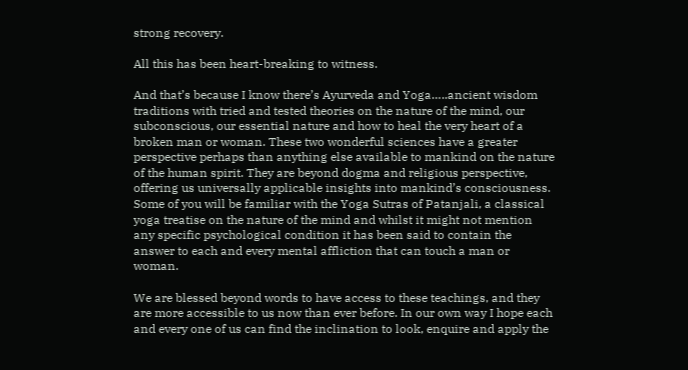strong recovery.

All this has been heart-breaking to witness.

And that’s because I know there’s Ayurveda and Yoga…..ancient wisdom traditions with tried and tested theories on the nature of the mind, our subconscious, our essential nature and how to heal the very heart of a broken man or woman. These two wonderful sciences have a greater perspective perhaps than anything else available to mankind on the nature of the human spirit. They are beyond dogma and religious perspective, offering us universally applicable insights into mankind’s consciousness. Some of you will be familiar with the Yoga Sutras of Patanjali, a classical yoga treatise on the nature of the mind and whilst it might not mention any specific psychological condition it has been said to contain the answer to each and every mental affliction that can touch a man or woman.

We are blessed beyond words to have access to these teachings, and they are more accessible to us now than ever before. In our own way I hope each and every one of us can find the inclination to look, enquire and apply the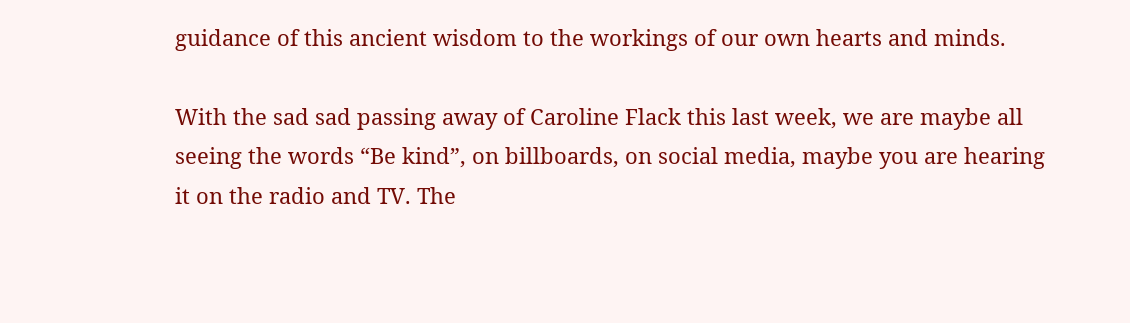guidance of this ancient wisdom to the workings of our own hearts and minds.

With the sad sad passing away of Caroline Flack this last week, we are maybe all seeing the words “Be kind”, on billboards, on social media, maybe you are hearing it on the radio and TV. The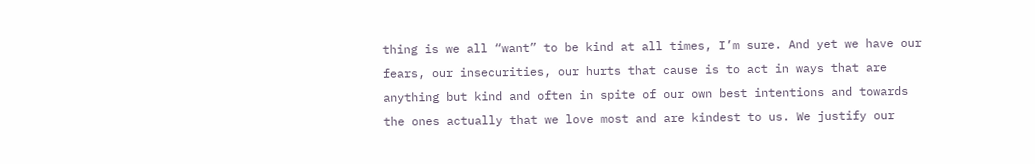thing is we all “want” to be kind at all times, I’m sure. And yet we have our fears, our insecurities, our hurts that cause is to act in ways that are anything but kind and often in spite of our own best intentions and towards the ones actually that we love most and are kindest to us. We justify our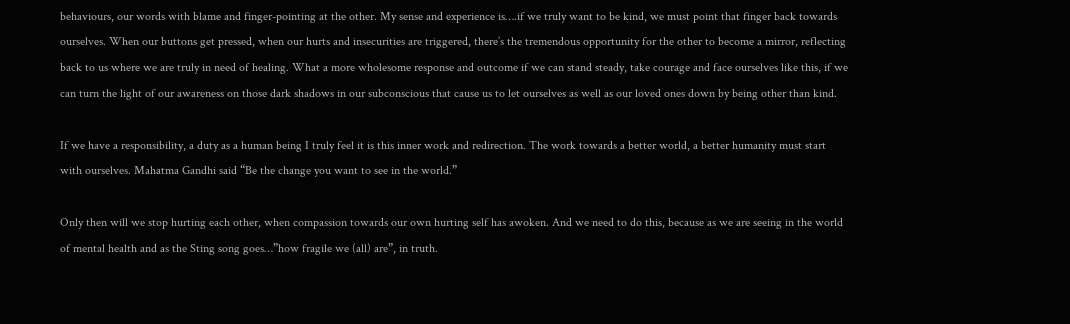behaviours, our words with blame and finger-pointing at the other. My sense and experience is….if we truly want to be kind, we must point that finger back towards ourselves. When our buttons get pressed, when our hurts and insecurities are triggered, there’s the tremendous opportunity for the other to become a mirror, reflecting back to us where we are truly in need of healing. What a more wholesome response and outcome if we can stand steady, take courage and face ourselves like this, if we can turn the light of our awareness on those dark shadows in our subconscious that cause us to let ourselves as well as our loved ones down by being other than kind.

If we have a responsibility, a duty as a human being I truly feel it is this inner work and redirection. The work towards a better world, a better humanity must start with ourselves. Mahatma Gandhi said “Be the change you want to see in the world.”

Only then will we stop hurting each other, when compassion towards our own hurting self has awoken. And we need to do this, because as we are seeing in the world of mental health and as the Sting song goes…”how fragile we (all) are”, in truth.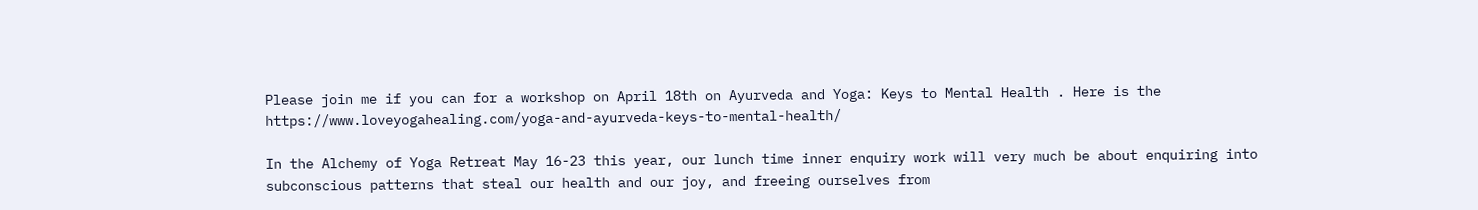Please join me if you can for a workshop on April 18th on Ayurveda and Yoga: Keys to Mental Health . Here is the https://www.loveyogahealing.com/yoga-and-ayurveda-keys-to-mental-health/

In the Alchemy of Yoga Retreat May 16-23 this year, our lunch time inner enquiry work will very much be about enquiring into subconscious patterns that steal our health and our joy, and freeing ourselves from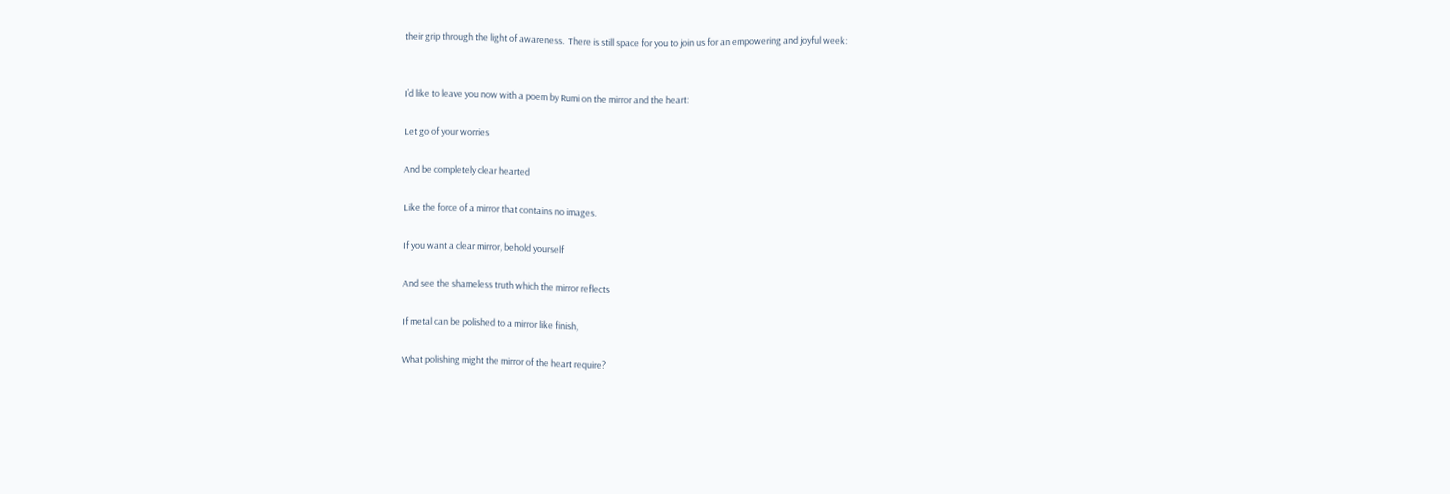their grip through the light of awareness.  There is still space for you to join us for an empowering and joyful week:


I’d like to leave you now with a poem by Rumi on the mirror and the heart:

Let go of your worries

And be completely clear hearted

Like the force of a mirror that contains no images.

If you want a clear mirror, behold yourself

And see the shameless truth which the mirror reflects

If metal can be polished to a mirror like finish,

What polishing might the mirror of the heart require?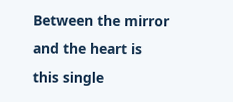Between the mirror and the heart is this single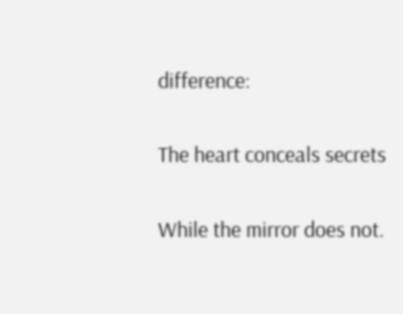difference:

The heart conceals secrets

While the mirror does not.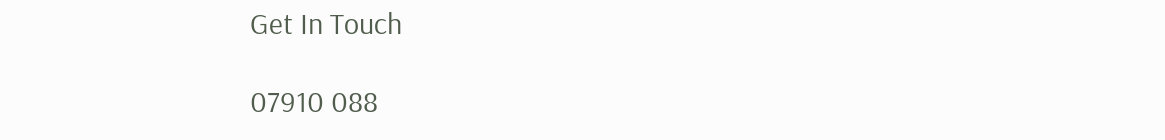Get In Touch

07910 088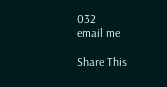032
email me

Share This